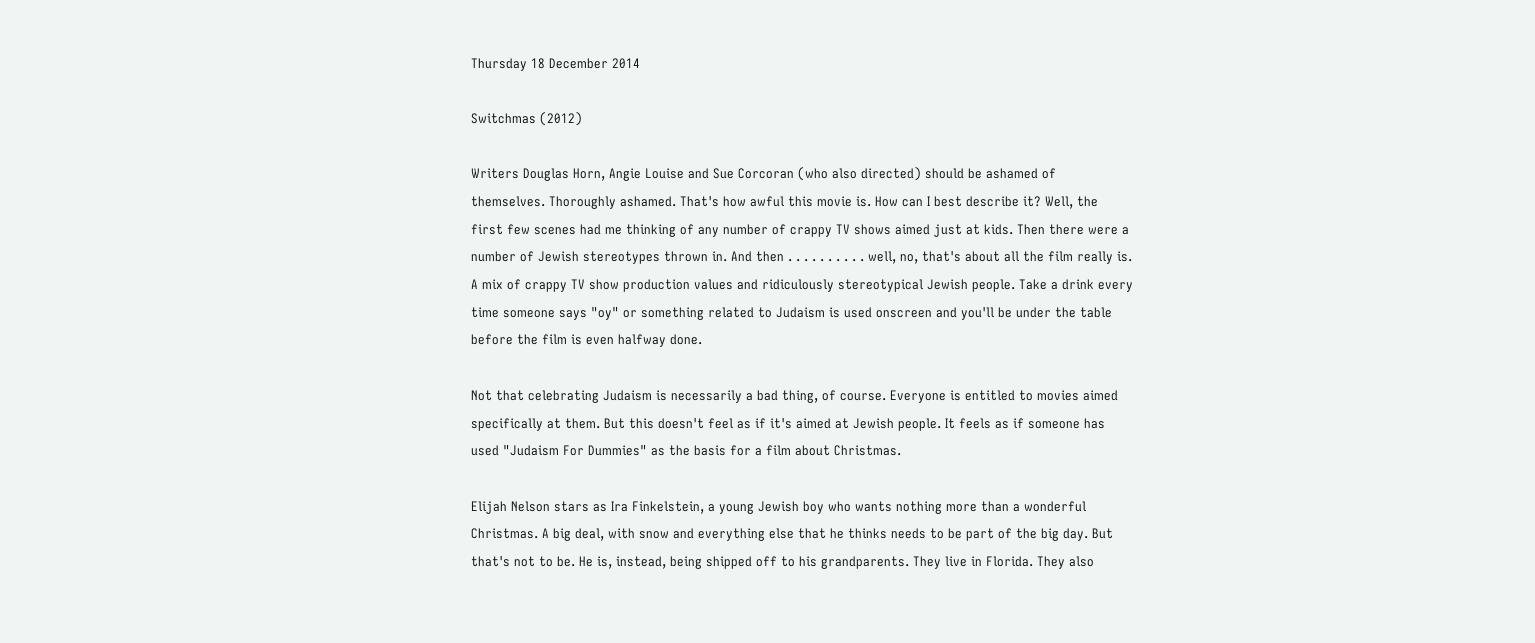Thursday 18 December 2014

Switchmas (2012)

Writers Douglas Horn, Angie Louise and Sue Corcoran (who also directed) should be ashamed of themselves. Thoroughly ashamed. That's how awful this movie is. How can I best describe it? Well, the first few scenes had me thinking of any number of crappy TV shows aimed just at kids. Then there were a number of Jewish stereotypes thrown in. And then . . . . . . . . . . well, no, that's about all the film really is. A mix of crappy TV show production values and ridiculously stereotypical Jewish people. Take a drink every time someone says "oy" or something related to Judaism is used onscreen and you'll be under the table before the film is even halfway done.

Not that celebrating Judaism is necessarily a bad thing, of course. Everyone is entitled to movies aimed specifically at them. But this doesn't feel as if it's aimed at Jewish people. It feels as if someone has used "Judaism For Dummies" as the basis for a film about Christmas.

Elijah Nelson stars as Ira Finkelstein, a young Jewish boy who wants nothing more than a wonderful Christmas. A big deal, with snow and everything else that he thinks needs to be part of the big day. But that's not to be. He is, instead, being shipped off to his grandparents. They live in Florida. They also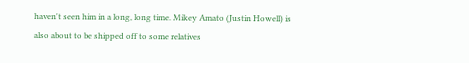haven't seen him in a long, long time. Mikey Amato (Justin Howell) is also about to be shipped off to some relatives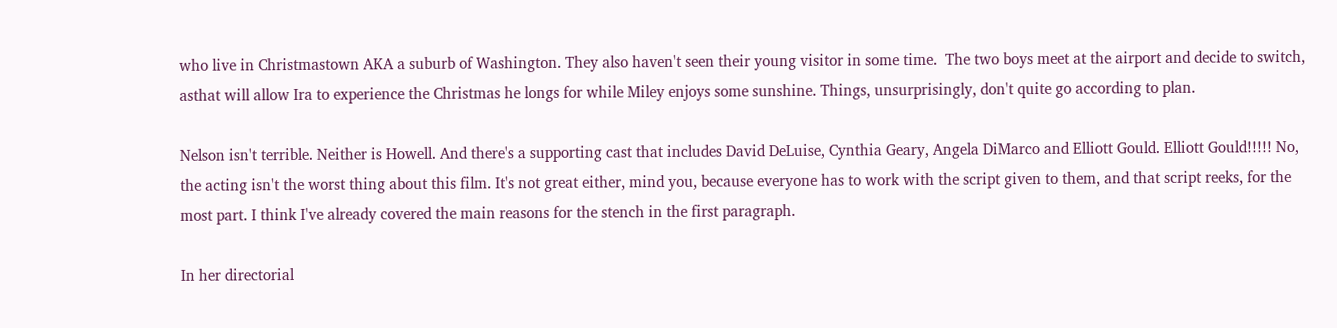who live in Christmastown AKA a suburb of Washington. They also haven't seen their young visitor in some time.  The two boys meet at the airport and decide to switch, asthat will allow Ira to experience the Christmas he longs for while Miley enjoys some sunshine. Things, unsurprisingly, don't quite go according to plan.

Nelson isn't terrible. Neither is Howell. And there's a supporting cast that includes David DeLuise, Cynthia Geary, Angela DiMarco and Elliott Gould. Elliott Gould!!!!! No, the acting isn't the worst thing about this film. It's not great either, mind you, because everyone has to work with the script given to them, and that script reeks, for the most part. I think I've already covered the main reasons for the stench in the first paragraph.

In her directorial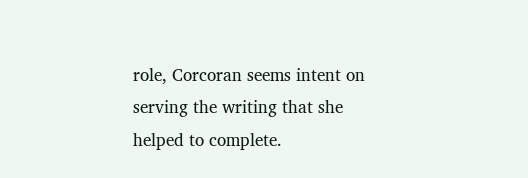role, Corcoran seems intent on serving the writing that she helped to complete.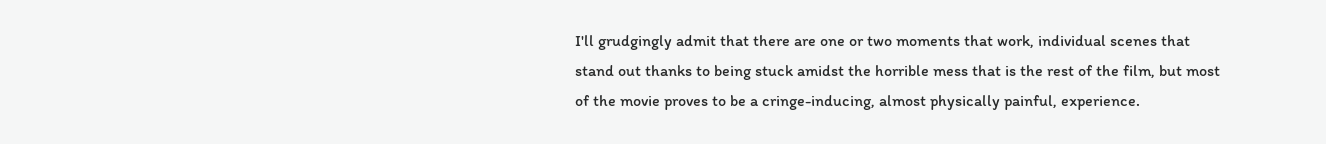I'll grudgingly admit that there are one or two moments that work, individual scenes that stand out thanks to being stuck amidst the horrible mess that is the rest of the film, but most of the movie proves to be a cringe-inducing, almost physically painful, experience.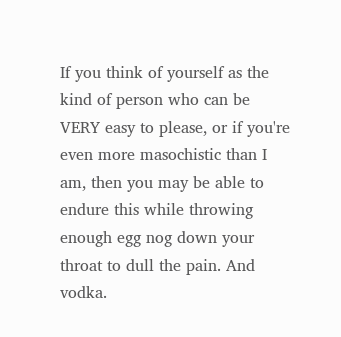If you think of yourself as the kind of person who can be VERY easy to please, or if you're even more masochistic than I am, then you may be able to endure this while throwing enough egg nog down your throat to dull the pain. And vodka.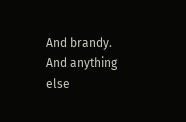And brandy. And anything else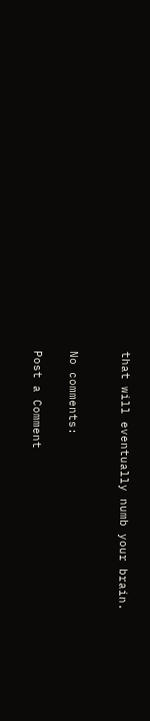that will eventually numb your brain.


No comments:

Post a Comment